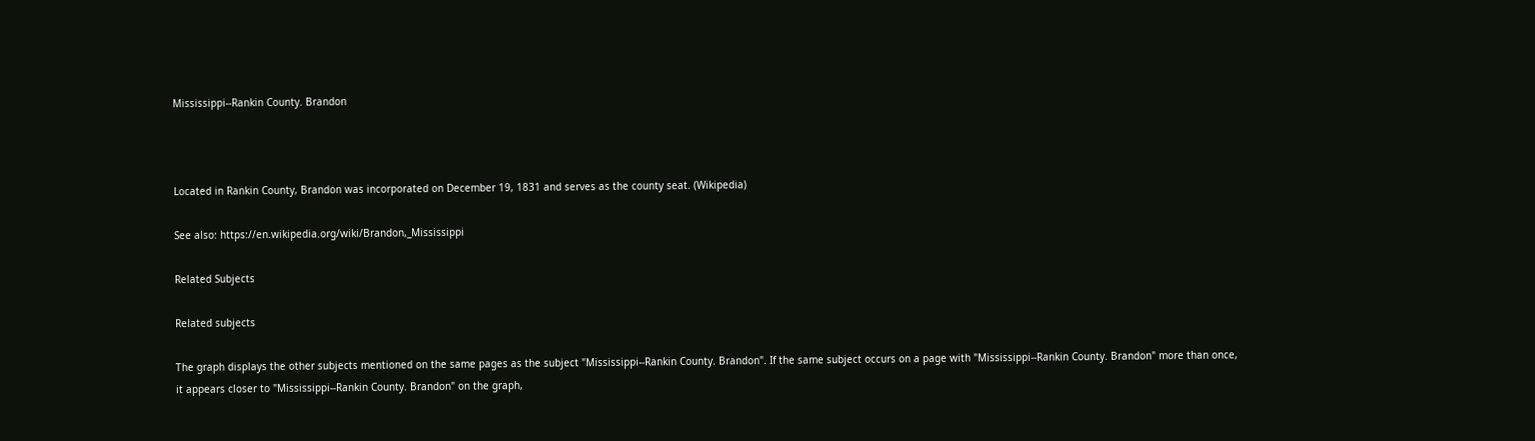Mississippi--Rankin County. Brandon



Located in Rankin County, Brandon was incorporated on December 19, 1831 and serves as the county seat. (Wikipedia)

See also: https://en.wikipedia.org/wiki/Brandon,_Mississippi

Related Subjects

Related subjects

The graph displays the other subjects mentioned on the same pages as the subject "Mississippi--Rankin County. Brandon". If the same subject occurs on a page with "Mississippi--Rankin County. Brandon" more than once, it appears closer to "Mississippi--Rankin County. Brandon" on the graph,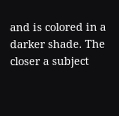and is colored in a darker shade. The closer a subject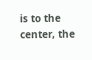is to the center, the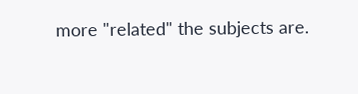more "related" the subjects are.